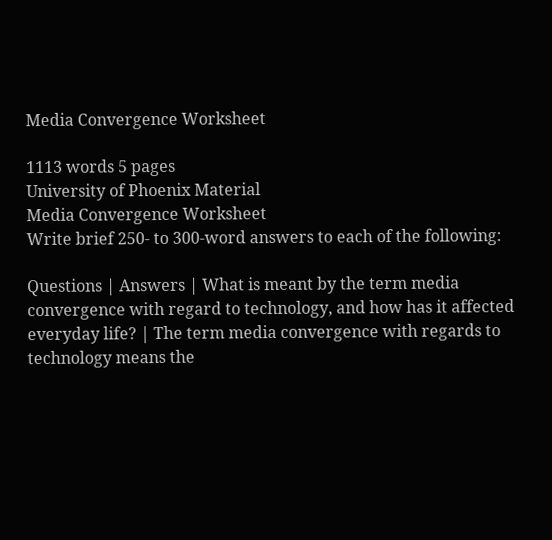Media Convergence Worksheet

1113 words 5 pages
University of Phoenix Material
Media Convergence Worksheet
Write brief 250- to 300-word answers to each of the following:

Questions | Answers | What is meant by the term media convergence with regard to technology, and how has it affected everyday life? | The term media convergence with regards to technology means the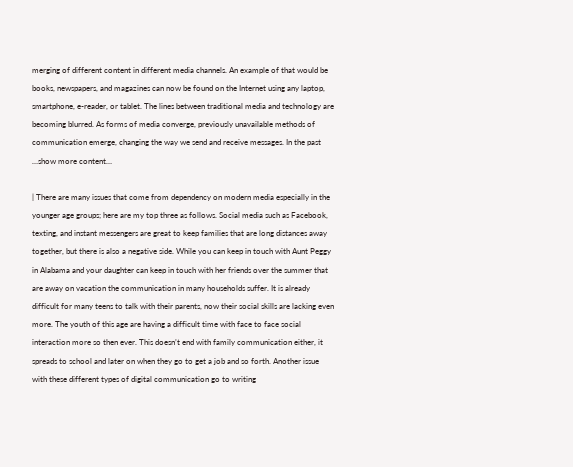merging of different content in different media channels. An example of that would be books, newspapers, and magazines can now be found on the Internet using any laptop, smartphone, e-reader, or tablet. The lines between traditional media and technology are becoming blurred. As forms of media converge, previously unavailable methods of communication emerge, changing the way we send and receive messages. In the past
…show more content…

| There are many issues that come from dependency on modern media especially in the younger age groups; here are my top three as follows. Social media such as Facebook, texting, and instant messengers are great to keep families that are long distances away together, but there is also a negative side. While you can keep in touch with Aunt Peggy in Alabama and your daughter can keep in touch with her friends over the summer that are away on vacation the communication in many households suffer. It is already difficult for many teens to talk with their parents, now their social skills are lacking even more. The youth of this age are having a difficult time with face to face social interaction more so then ever. This doesn’t end with family communication either, it spreads to school and later on when they go to get a job and so forth. Another issue with these different types of digital communication go to writing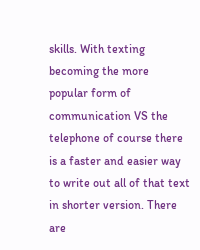skills. With texting becoming the more popular form of communication VS the telephone of course there is a faster and easier way to write out all of that text in shorter version. There are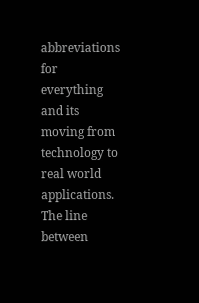abbreviations for everything and its moving from technology to real world applications. The line between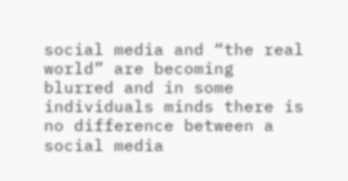social media and “the real world” are becoming blurred and in some individuals minds there is no difference between a social media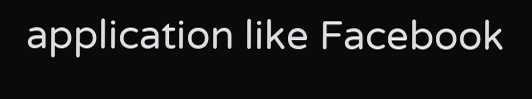application like Facebook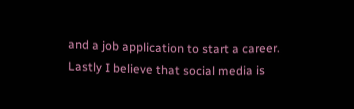and a job application to start a career. Lastly I believe that social media is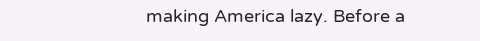making America lazy. Before a